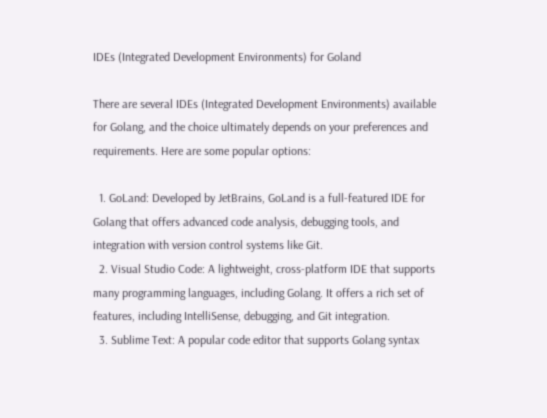IDEs (Integrated Development Environments) for Goland

There are several IDEs (Integrated Development Environments) available for Golang, and the choice ultimately depends on your preferences and requirements. Here are some popular options:

  1. GoLand: Developed by JetBrains, GoLand is a full-featured IDE for Golang that offers advanced code analysis, debugging tools, and integration with version control systems like Git.
  2. Visual Studio Code: A lightweight, cross-platform IDE that supports many programming languages, including Golang. It offers a rich set of features, including IntelliSense, debugging, and Git integration.
  3. Sublime Text: A popular code editor that supports Golang syntax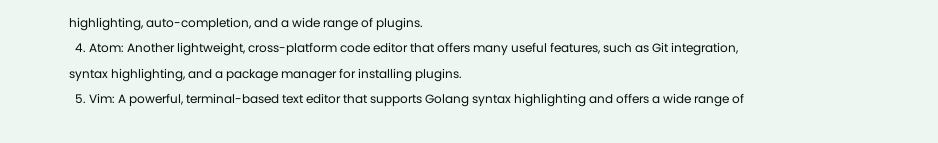highlighting, auto-completion, and a wide range of plugins.
  4. Atom: Another lightweight, cross-platform code editor that offers many useful features, such as Git integration, syntax highlighting, and a package manager for installing plugins.
  5. Vim: A powerful, terminal-based text editor that supports Golang syntax highlighting and offers a wide range of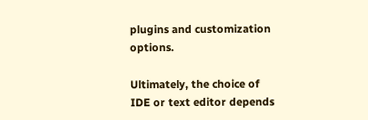plugins and customization options.

Ultimately, the choice of IDE or text editor depends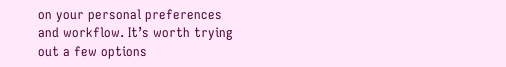on your personal preferences and workflow. It’s worth trying out a few options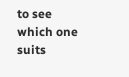to see which one suits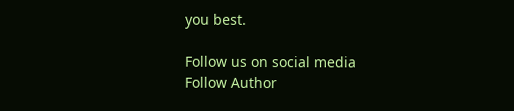you best.

Follow us on social media
Follow Author